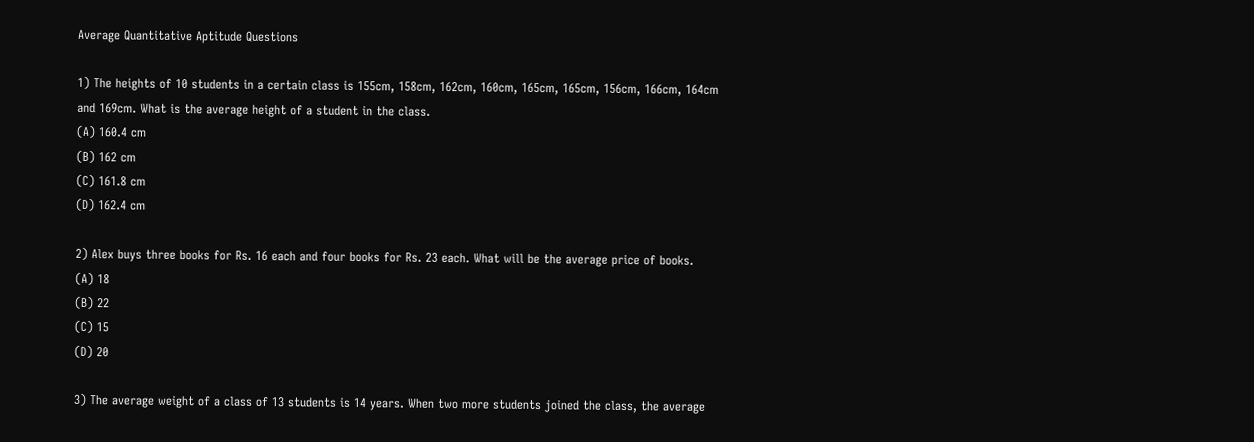Average Quantitative Aptitude Questions

1) The heights of 10 students in a certain class is 155cm, 158cm, 162cm, 160cm, 165cm, 165cm, 156cm, 166cm, 164cm and 169cm. What is the average height of a student in the class.
(A) 160.4 cm
(B) 162 cm
(C) 161.8 cm
(D) 162.4 cm

2) Alex buys three books for Rs. 16 each and four books for Rs. 23 each. What will be the average price of books.
(A) 18
(B) 22
(C) 15
(D) 20

3) The average weight of a class of 13 students is 14 years. When two more students joined the class, the average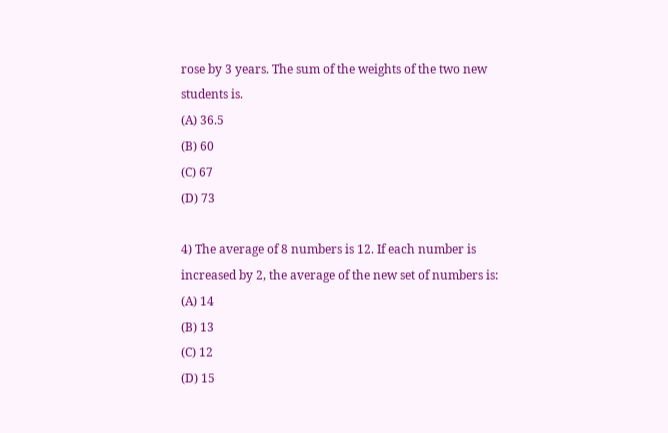rose by 3 years. The sum of the weights of the two new students is.
(A) 36.5
(B) 60
(C) 67
(D) 73

4) The average of 8 numbers is 12. If each number is increased by 2, the average of the new set of numbers is:
(A) 14
(B) 13
(C) 12
(D) 15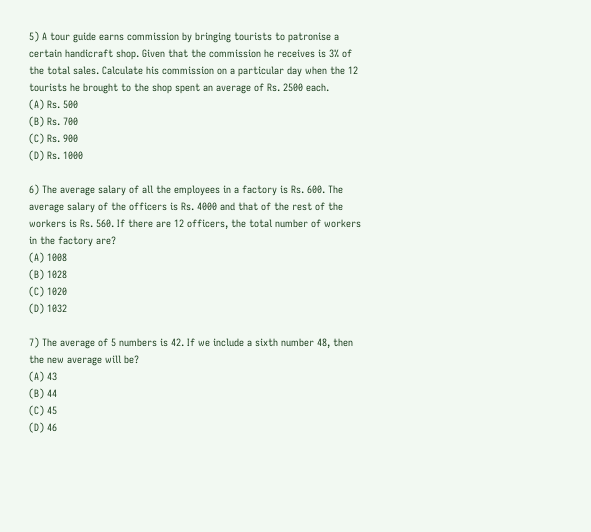5) A tour guide earns commission by bringing tourists to patronise a certain handicraft shop. Given that the commission he receives is 3% of the total sales. Calculate his commission on a particular day when the 12 tourists he brought to the shop spent an average of Rs. 2500 each.
(A) Rs. 500
(B) Rs. 700
(C) Rs. 900
(D) Rs. 1000

6) The average salary of all the employees in a factory is Rs. 600. The average salary of the officers is Rs. 4000 and that of the rest of the workers is Rs. 560. If there are 12 officers, the total number of workers in the factory are?
(A) 1008
(B) 1028
(C) 1020
(D) 1032

7) The average of 5 numbers is 42. If we include a sixth number 48, then the new average will be?
(A) 43
(B) 44
(C) 45
(D) 46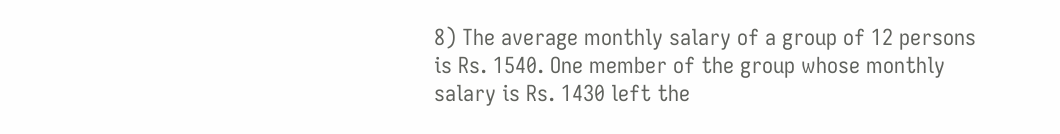8) The average monthly salary of a group of 12 persons is Rs. 1540. One member of the group whose monthly salary is Rs. 1430 left the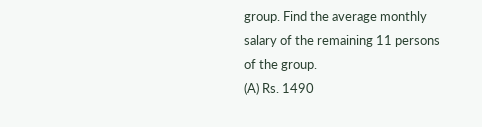group. Find the average monthly salary of the remaining 11 persons of the group.
(A) Rs. 1490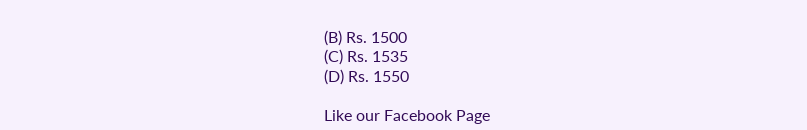(B) Rs. 1500
(C) Rs. 1535
(D) Rs. 1550

Like our Facebook Page